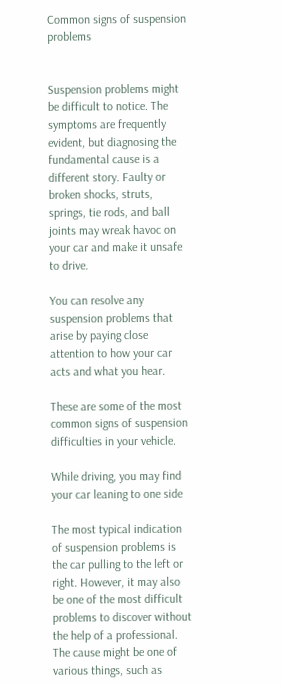Common signs of suspension problems


Suspension problems might be difficult to notice. The symptoms are frequently evident, but diagnosing the fundamental cause is a different story. Faulty or broken shocks, struts, springs, tie rods, and ball joints may wreak havoc on your car and make it unsafe to drive.

You can resolve any suspension problems that arise by paying close attention to how your car acts and what you hear.

These are some of the most common signs of suspension difficulties in your vehicle.

While driving, you may find your car leaning to one side

The most typical indication of suspension problems is the car pulling to the left or right. However, it may also be one of the most difficult problems to discover without the help of a professional. The cause might be one of various things, such as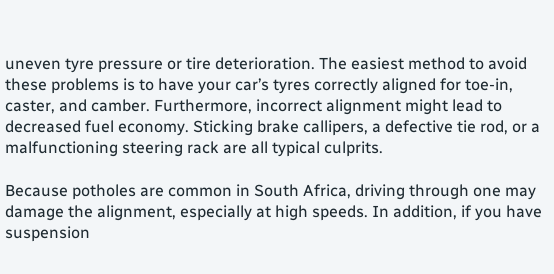uneven tyre pressure or tire deterioration. The easiest method to avoid these problems is to have your car’s tyres correctly aligned for toe-in, caster, and camber. Furthermore, incorrect alignment might lead to decreased fuel economy. Sticking brake callipers, a defective tie rod, or a malfunctioning steering rack are all typical culprits.

Because potholes are common in South Africa, driving through one may damage the alignment, especially at high speeds. In addition, if you have suspension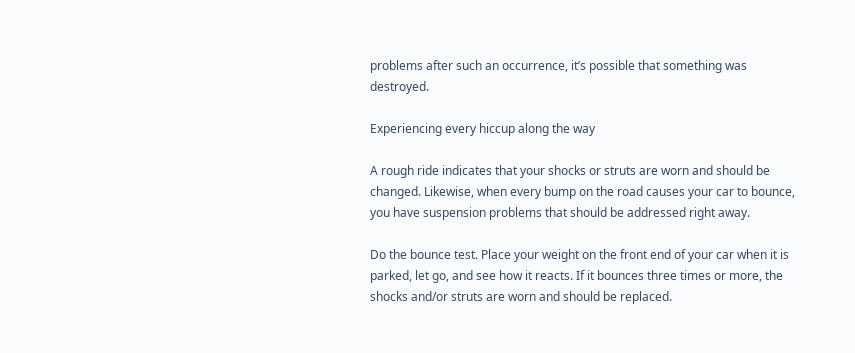problems after such an occurrence, it’s possible that something was destroyed.

Experiencing every hiccup along the way

A rough ride indicates that your shocks or struts are worn and should be changed. Likewise, when every bump on the road causes your car to bounce, you have suspension problems that should be addressed right away.

Do the bounce test. Place your weight on the front end of your car when it is parked, let go, and see how it reacts. If it bounces three times or more, the shocks and/or struts are worn and should be replaced.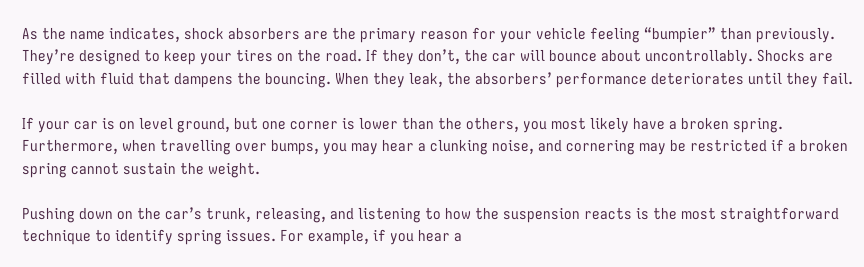As the name indicates, shock absorbers are the primary reason for your vehicle feeling “bumpier” than previously. They’re designed to keep your tires on the road. If they don’t, the car will bounce about uncontrollably. Shocks are filled with fluid that dampens the bouncing. When they leak, the absorbers’ performance deteriorates until they fail.

If your car is on level ground, but one corner is lower than the others, you most likely have a broken spring. Furthermore, when travelling over bumps, you may hear a clunking noise, and cornering may be restricted if a broken spring cannot sustain the weight.

Pushing down on the car’s trunk, releasing, and listening to how the suspension reacts is the most straightforward technique to identify spring issues. For example, if you hear a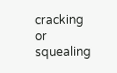cracking or squealing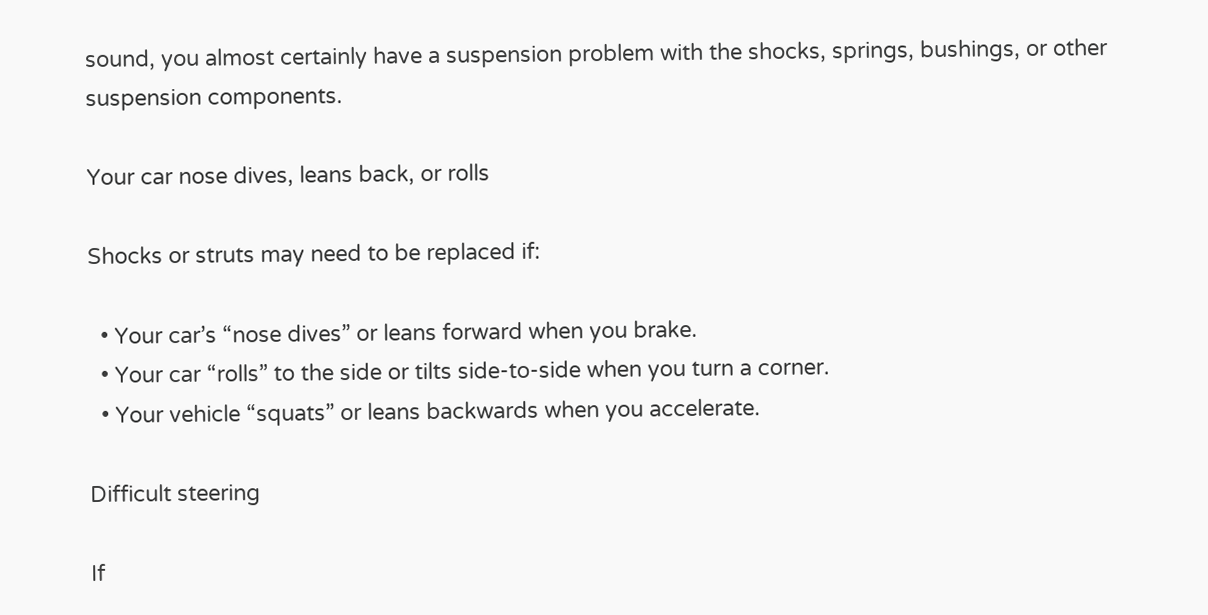sound, you almost certainly have a suspension problem with the shocks, springs, bushings, or other suspension components.

Your car nose dives, leans back, or rolls

Shocks or struts may need to be replaced if:

  • Your car’s “nose dives” or leans forward when you brake.
  • Your car “rolls” to the side or tilts side-to-side when you turn a corner.
  • Your vehicle “squats” or leans backwards when you accelerate.

Difficult steering

If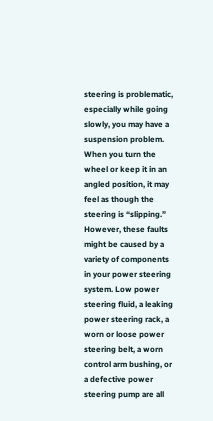steering is problematic, especially while going slowly, you may have a suspension problem. When you turn the wheel or keep it in an angled position, it may feel as though the steering is “slipping.” However, these faults might be caused by a variety of components in your power steering system. Low power steering fluid, a leaking power steering rack, a worn or loose power steering belt, a worn control arm bushing, or a defective power steering pump are all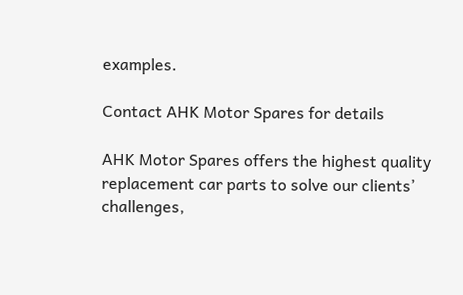examples.

Contact AHK Motor Spares for details

AHK Motor Spares offers the highest quality replacement car parts to solve our clients’ challenges,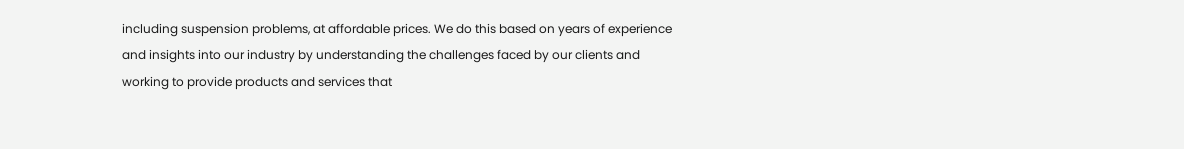including suspension problems, at affordable prices. We do this based on years of experience and insights into our industry by understanding the challenges faced by our clients and working to provide products and services that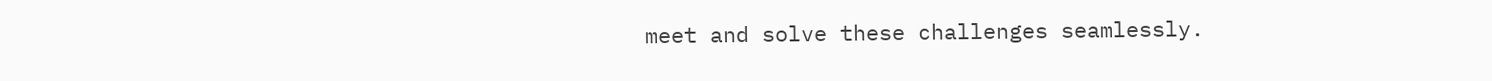meet and solve these challenges seamlessly.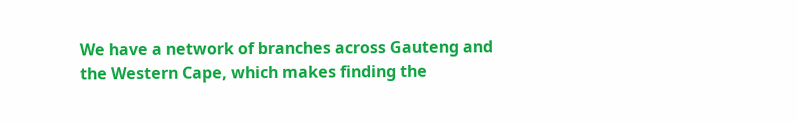We have a network of branches across Gauteng and the Western Cape, which makes finding the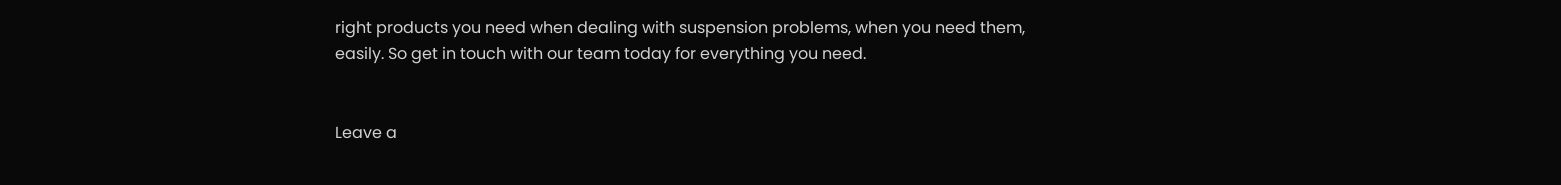right products you need when dealing with suspension problems, when you need them, easily. So get in touch with our team today for everything you need.


Leave a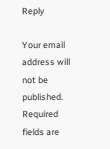Reply

Your email address will not be published. Required fields are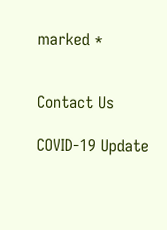marked *


Contact Us

COVID-19 Update